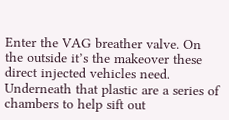Enter the VAG breather valve. On the outside it’s the makeover these direct injected vehicles need. Underneath that plastic are a series of chambers to help sift out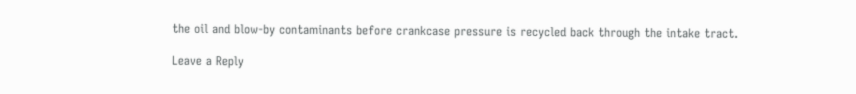the oil and blow-by contaminants before crankcase pressure is recycled back through the intake tract.

Leave a Reply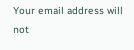Your email address will not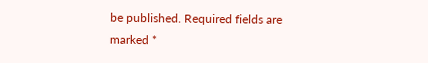be published. Required fields are marked *